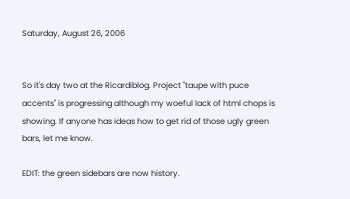Saturday, August 26, 2006


So it's day two at the Ricardiblog. Project "taupe with puce accents" is progressing although my woeful lack of html chops is showing. If anyone has ideas how to get rid of those ugly green bars, let me know.

EDIT: the green sidebars are now history.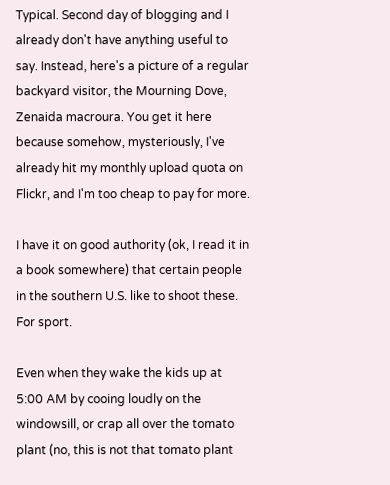Typical. Second day of blogging and I already don't have anything useful to say. Instead, here's a picture of a regular backyard visitor, the Mourning Dove, Zenaida macroura. You get it here because somehow, mysteriously, I've already hit my monthly upload quota on Flickr, and I'm too cheap to pay for more.

I have it on good authority (ok, I read it in a book somewhere) that certain people in the southern U.S. like to shoot these. For sport.

Even when they wake the kids up at 5:00 AM by cooing loudly on the windowsill, or crap all over the tomato plant (no, this is not that tomato plant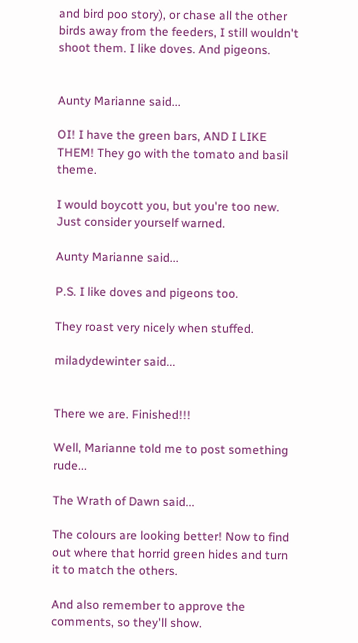and bird poo story), or chase all the other birds away from the feeders, I still wouldn't shoot them. I like doves. And pigeons.


Aunty Marianne said...

OI! I have the green bars, AND I LIKE THEM! They go with the tomato and basil theme.

I would boycott you, but you're too new. Just consider yourself warned.

Aunty Marianne said...

P.S. I like doves and pigeons too.

They roast very nicely when stuffed.

miladydewinter said...


There we are. Finished!!!

Well, Marianne told me to post something rude...

The Wrath of Dawn said...

The colours are looking better! Now to find out where that horrid green hides and turn it to match the others.

And also remember to approve the comments, so they'll show.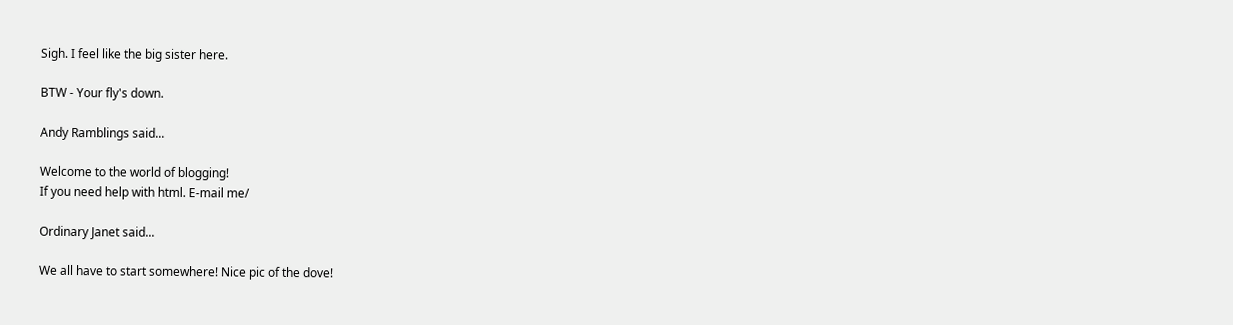Sigh. I feel like the big sister here.

BTW - Your fly's down.

Andy Ramblings said...

Welcome to the world of blogging!
If you need help with html. E-mail me/

Ordinary Janet said...

We all have to start somewhere! Nice pic of the dove!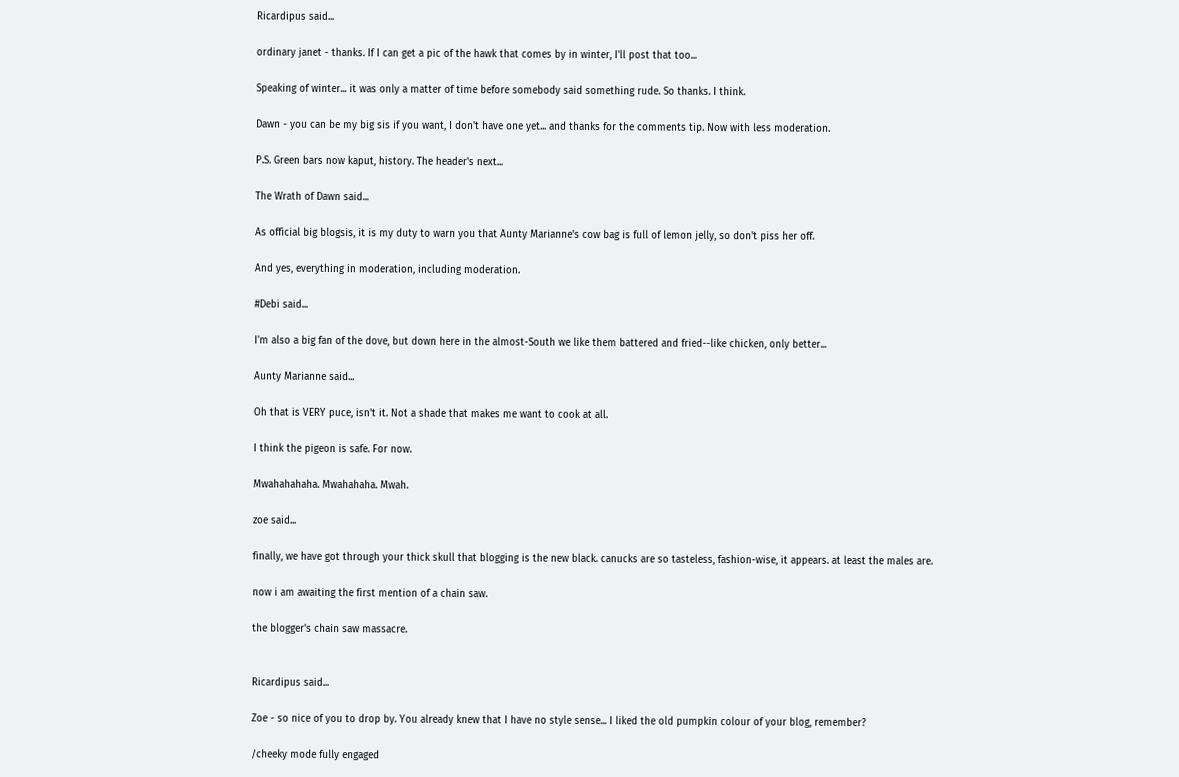Ricardipus said...

ordinary janet - thanks. If I can get a pic of the hawk that comes by in winter, I'll post that too...

Speaking of winter... it was only a matter of time before somebody said something rude. So thanks. I think.

Dawn - you can be my big sis if you want, I don't have one yet... and thanks for the comments tip. Now with less moderation.

P.S. Green bars now kaput, history. The header's next...

The Wrath of Dawn said...

As official big blogsis, it is my duty to warn you that Aunty Marianne's cow bag is full of lemon jelly, so don't piss her off.

And yes, everything in moderation, including moderation.

#Debi said...

I'm also a big fan of the dove, but down here in the almost-South we like them battered and fried--like chicken, only better...

Aunty Marianne said...

Oh that is VERY puce, isn't it. Not a shade that makes me want to cook at all.

I think the pigeon is safe. For now.

Mwahahahaha. Mwahahaha. Mwah.

zoe said...

finally, we have got through your thick skull that blogging is the new black. canucks are so tasteless, fashion-wise, it appears. at least the males are.

now i am awaiting the first mention of a chain saw.

the blogger's chain saw massacre.


Ricardipus said...

Zoe - so nice of you to drop by. You already knew that I have no style sense... I liked the old pumpkin colour of your blog, remember?

/cheeky mode fully engaged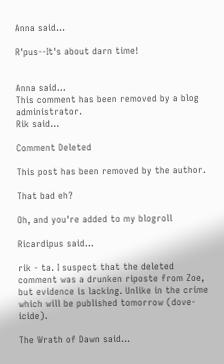Anna said...

R'pus--It's about darn time!


Anna said...
This comment has been removed by a blog administrator.
Rik said...

Comment Deleted

This post has been removed by the author.

That bad eh?

Oh, and you're added to my blogroll

Ricardipus said...

rik - ta. I suspect that the deleted comment was a drunken riposte from Zoe, but evidence is lacking. Unlike in the crime which will be published tomorrow (dove-icide).

The Wrath of Dawn said...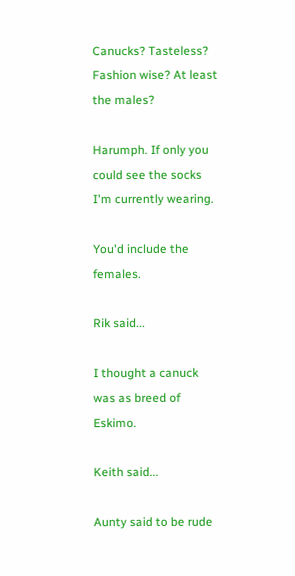Canucks? Tasteless? Fashion wise? At least the males?

Harumph. If only you could see the socks I'm currently wearing.

You'd include the females.

Rik said...

I thought a canuck was as breed of Eskimo.

Keith said...

Aunty said to be rude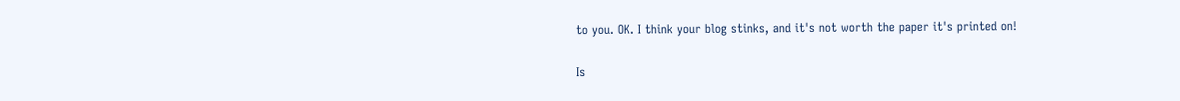to you. OK. I think your blog stinks, and it's not worth the paper it's printed on!

Is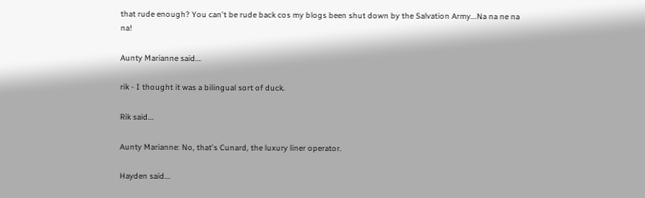that rude enough? You can't be rude back cos my blogs been shut down by the Salvation Army...Na na ne na na!

Aunty Marianne said...

rik - I thought it was a bilingual sort of duck.

Rik said...

Aunty Marianne: No, that's Cunard, the luxury liner operator.

Hayden said...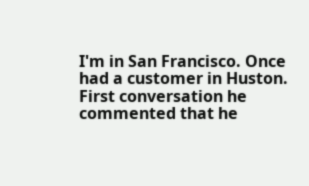I'm in San Francisco. Once had a customer in Huston. First conversation he commented that he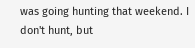was going hunting that weekend. I don't hunt, but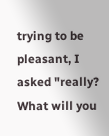trying to be pleasant, I asked "really? What will you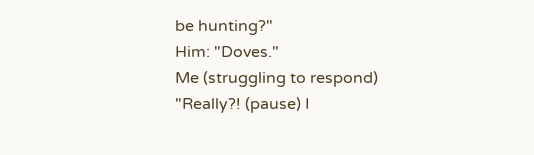be hunting?"
Him: "Doves."
Me (struggling to respond) "Really?! (pause) I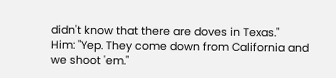didn't know that there are doves in Texas."
Him: "Yep. They come down from California and we shoot 'em."